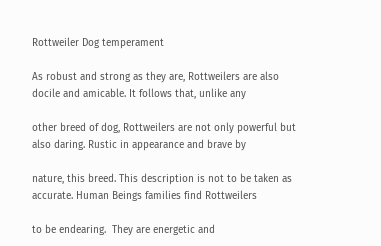Rottweiler Dog temperament

As robust and strong as they are, Rottweilers are also docile and amicable. It follows that, unlike any

other breed of dog, Rottweilers are not only powerful but also daring. Rustic in appearance and brave by

nature, this breed. This description is not to be taken as accurate. Human Beings families find Rottweilers

to be endearing.  They are energetic and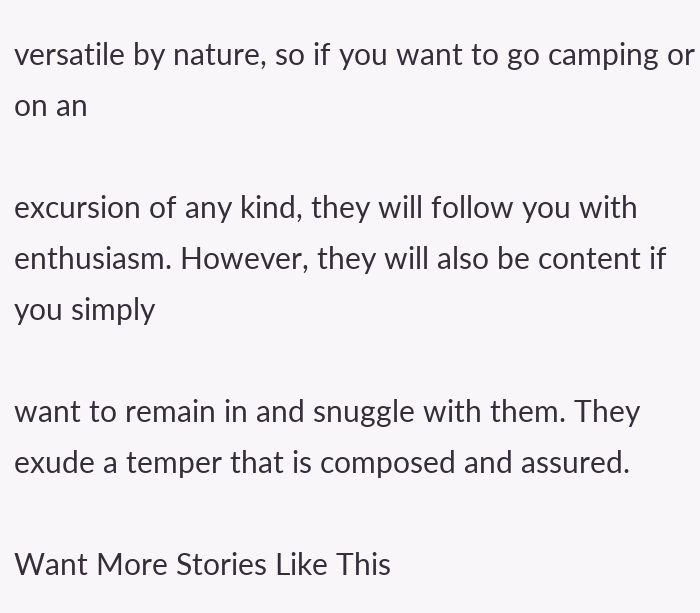versatile by nature, so if you want to go camping or on an

excursion of any kind, they will follow you with enthusiasm. However, they will also be content if you simply

want to remain in and snuggle with them. They exude a temper that is composed and assured.

Want More Stories Like This